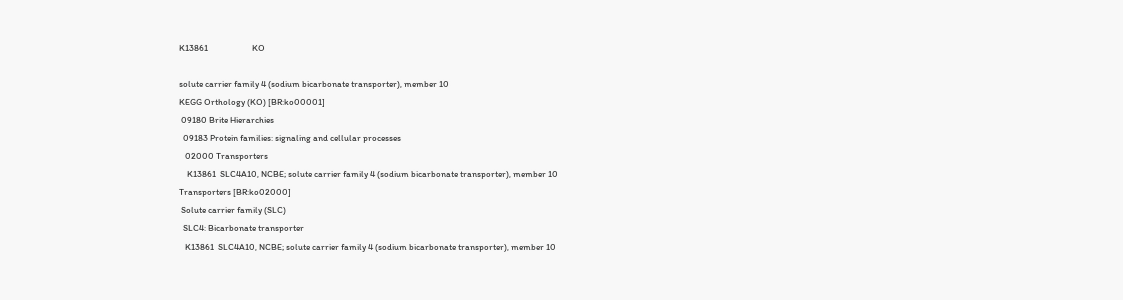K13861                      KO

solute carrier family 4 (sodium bicarbonate transporter), member 10
KEGG Orthology (KO) [BR:ko00001]
 09180 Brite Hierarchies
  09183 Protein families: signaling and cellular processes
   02000 Transporters
    K13861  SLC4A10, NCBE; solute carrier family 4 (sodium bicarbonate transporter), member 10
Transporters [BR:ko02000]
 Solute carrier family (SLC)
  SLC4: Bicarbonate transporter
   K13861  SLC4A10, NCBE; solute carrier family 4 (sodium bicarbonate transporter), member 10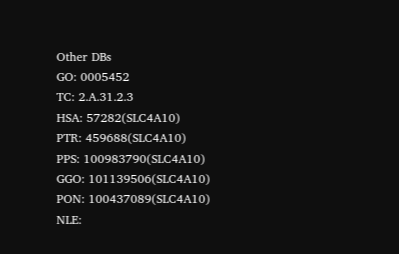Other DBs
GO: 0005452
TC: 2.A.31.2.3
HSA: 57282(SLC4A10)
PTR: 459688(SLC4A10)
PPS: 100983790(SLC4A10)
GGO: 101139506(SLC4A10)
PON: 100437089(SLC4A10)
NLE: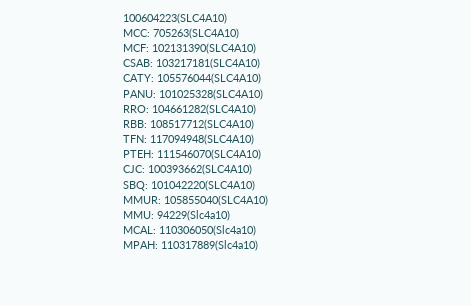100604223(SLC4A10)
MCC: 705263(SLC4A10)
MCF: 102131390(SLC4A10)
CSAB: 103217181(SLC4A10)
CATY: 105576044(SLC4A10)
PANU: 101025328(SLC4A10)
RRO: 104661282(SLC4A10)
RBB: 108517712(SLC4A10)
TFN: 117094948(SLC4A10)
PTEH: 111546070(SLC4A10)
CJC: 100393662(SLC4A10)
SBQ: 101042220(SLC4A10)
MMUR: 105855040(SLC4A10)
MMU: 94229(Slc4a10)
MCAL: 110306050(Slc4a10)
MPAH: 110317889(Slc4a10)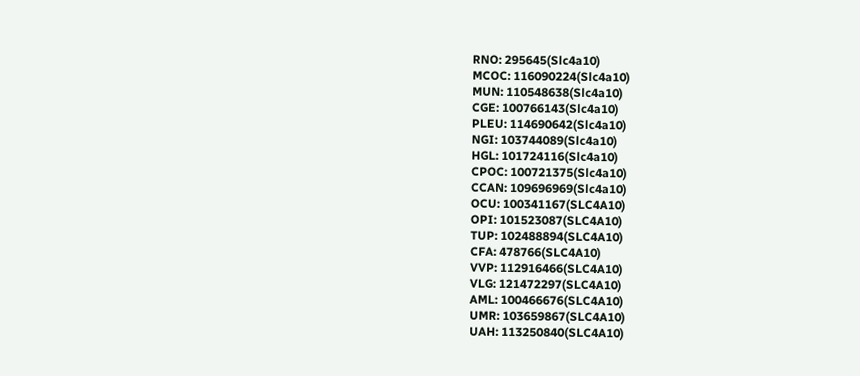RNO: 295645(Slc4a10)
MCOC: 116090224(Slc4a10)
MUN: 110548638(Slc4a10)
CGE: 100766143(Slc4a10)
PLEU: 114690642(Slc4a10)
NGI: 103744089(Slc4a10)
HGL: 101724116(Slc4a10)
CPOC: 100721375(Slc4a10)
CCAN: 109696969(Slc4a10)
OCU: 100341167(SLC4A10)
OPI: 101523087(SLC4A10)
TUP: 102488894(SLC4A10)
CFA: 478766(SLC4A10)
VVP: 112916466(SLC4A10)
VLG: 121472297(SLC4A10)
AML: 100466676(SLC4A10)
UMR: 103659867(SLC4A10)
UAH: 113250840(SLC4A10)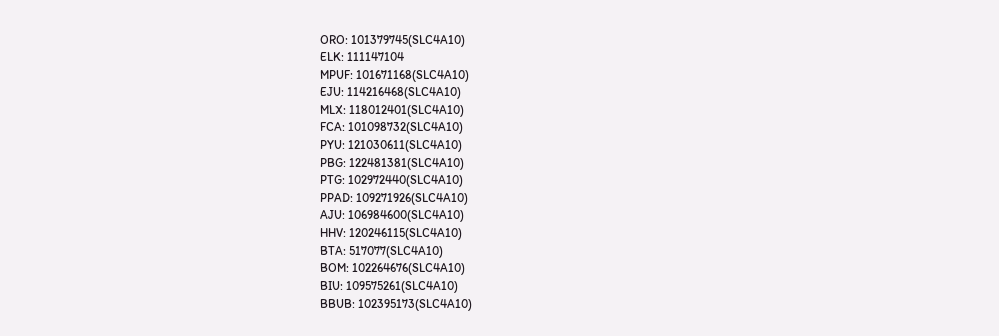ORO: 101379745(SLC4A10)
ELK: 111147104
MPUF: 101671168(SLC4A10)
EJU: 114216468(SLC4A10)
MLX: 118012401(SLC4A10)
FCA: 101098732(SLC4A10)
PYU: 121030611(SLC4A10)
PBG: 122481381(SLC4A10)
PTG: 102972440(SLC4A10)
PPAD: 109271926(SLC4A10)
AJU: 106984600(SLC4A10)
HHV: 120246115(SLC4A10)
BTA: 517077(SLC4A10)
BOM: 102264676(SLC4A10)
BIU: 109575261(SLC4A10)
BBUB: 102395173(SLC4A10)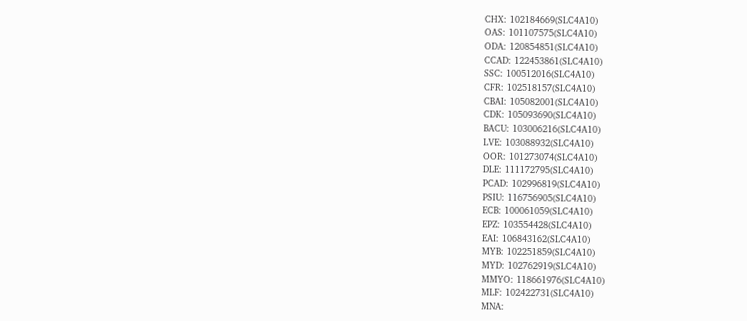CHX: 102184669(SLC4A10)
OAS: 101107575(SLC4A10)
ODA: 120854851(SLC4A10)
CCAD: 122453861(SLC4A10)
SSC: 100512016(SLC4A10)
CFR: 102518157(SLC4A10)
CBAI: 105082001(SLC4A10)
CDK: 105093690(SLC4A10)
BACU: 103006216(SLC4A10)
LVE: 103088932(SLC4A10)
OOR: 101273074(SLC4A10)
DLE: 111172795(SLC4A10)
PCAD: 102996819(SLC4A10)
PSIU: 116756905(SLC4A10)
ECB: 100061059(SLC4A10)
EPZ: 103554428(SLC4A10)
EAI: 106843162(SLC4A10)
MYB: 102251859(SLC4A10)
MYD: 102762919(SLC4A10)
MMYO: 118661976(SLC4A10)
MLF: 102422731(SLC4A10)
MNA: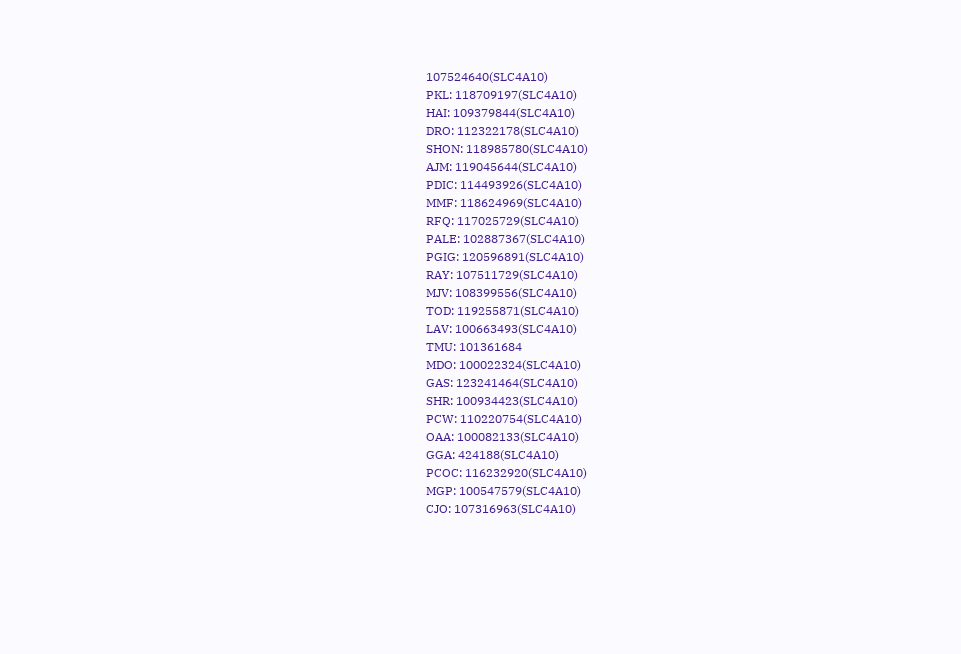107524640(SLC4A10)
PKL: 118709197(SLC4A10)
HAI: 109379844(SLC4A10)
DRO: 112322178(SLC4A10)
SHON: 118985780(SLC4A10)
AJM: 119045644(SLC4A10)
PDIC: 114493926(SLC4A10)
MMF: 118624969(SLC4A10)
RFQ: 117025729(SLC4A10)
PALE: 102887367(SLC4A10)
PGIG: 120596891(SLC4A10)
RAY: 107511729(SLC4A10)
MJV: 108399556(SLC4A10)
TOD: 119255871(SLC4A10)
LAV: 100663493(SLC4A10)
TMU: 101361684
MDO: 100022324(SLC4A10)
GAS: 123241464(SLC4A10)
SHR: 100934423(SLC4A10)
PCW: 110220754(SLC4A10)
OAA: 100082133(SLC4A10)
GGA: 424188(SLC4A10)
PCOC: 116232920(SLC4A10)
MGP: 100547579(SLC4A10)
CJO: 107316963(SLC4A10)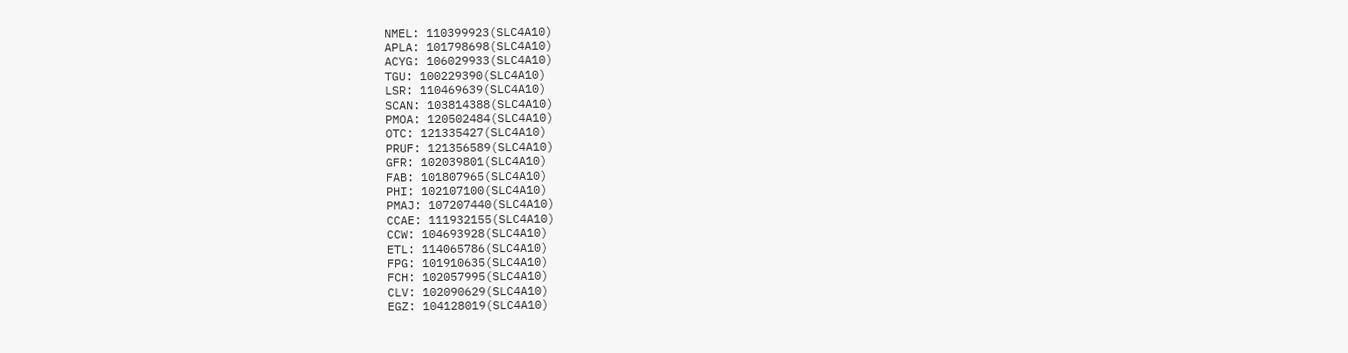NMEL: 110399923(SLC4A10)
APLA: 101798698(SLC4A10)
ACYG: 106029933(SLC4A10)
TGU: 100229390(SLC4A10)
LSR: 110469639(SLC4A10)
SCAN: 103814388(SLC4A10)
PMOA: 120502484(SLC4A10)
OTC: 121335427(SLC4A10)
PRUF: 121356589(SLC4A10)
GFR: 102039801(SLC4A10)
FAB: 101807965(SLC4A10)
PHI: 102107100(SLC4A10)
PMAJ: 107207440(SLC4A10)
CCAE: 111932155(SLC4A10)
CCW: 104693928(SLC4A10)
ETL: 114065786(SLC4A10)
FPG: 101910635(SLC4A10)
FCH: 102057995(SLC4A10)
CLV: 102090629(SLC4A10)
EGZ: 104128019(SLC4A10)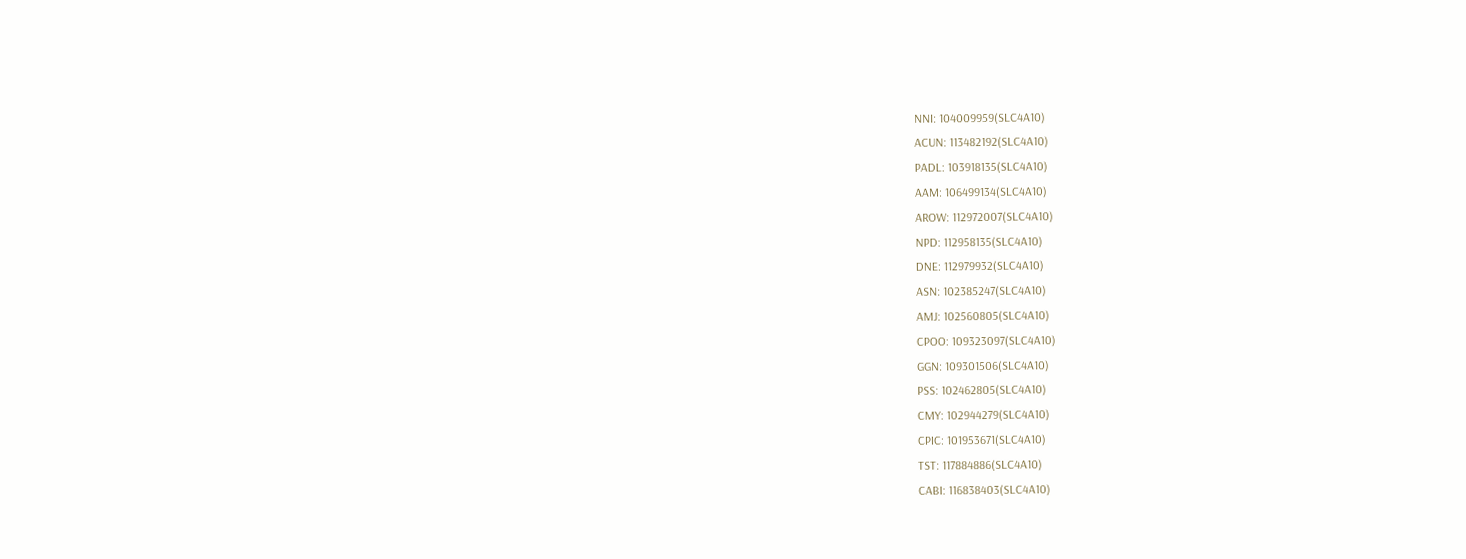NNI: 104009959(SLC4A10)
ACUN: 113482192(SLC4A10)
PADL: 103918135(SLC4A10)
AAM: 106499134(SLC4A10)
AROW: 112972007(SLC4A10)
NPD: 112958135(SLC4A10)
DNE: 112979932(SLC4A10)
ASN: 102385247(SLC4A10)
AMJ: 102560805(SLC4A10)
CPOO: 109323097(SLC4A10)
GGN: 109301506(SLC4A10)
PSS: 102462805(SLC4A10)
CMY: 102944279(SLC4A10)
CPIC: 101953671(SLC4A10)
TST: 117884886(SLC4A10)
CABI: 116838403(SLC4A10)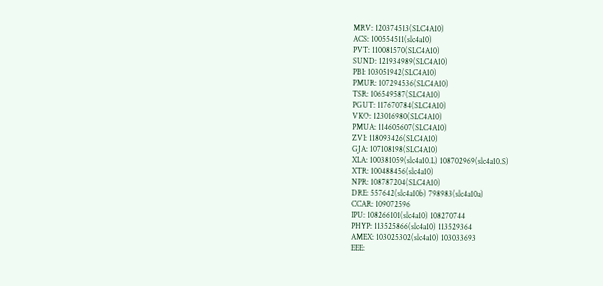MRV: 120374513(SLC4A10)
ACS: 100554511(slc4a10)
PVT: 110081570(SLC4A10)
SUND: 121934989(SLC4A10)
PBI: 103051942(SLC4A10)
PMUR: 107294536(SLC4A10)
TSR: 106549587(SLC4A10)
PGUT: 117670784(SLC4A10)
VKO: 123016980(SLC4A10)
PMUA: 114605607(SLC4A10)
ZVI: 118093426(SLC4A10)
GJA: 107108198(SLC4A10)
XLA: 100381059(slc4a10.L) 108702969(slc4a10.S)
XTR: 100488456(slc4a10)
NPR: 108787204(SLC4A10)
DRE: 557642(slc4a10b) 798983(slc4a10a)
CCAR: 109072596
IPU: 108266101(slc4a10) 108270744
PHYP: 113525866(slc4a10) 113529364
AMEX: 103025302(slc4a10) 103033693
EEE: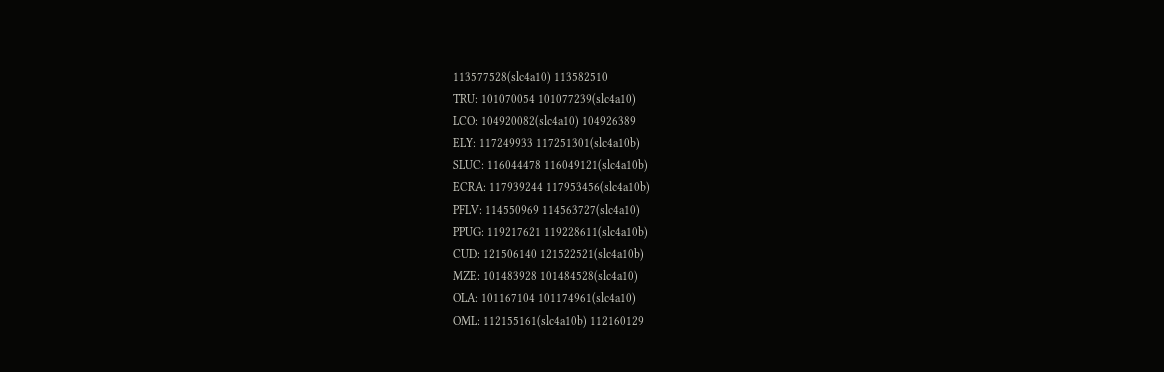113577528(slc4a10) 113582510
TRU: 101070054 101077239(slc4a10)
LCO: 104920082(slc4a10) 104926389
ELY: 117249933 117251301(slc4a10b)
SLUC: 116044478 116049121(slc4a10b)
ECRA: 117939244 117953456(slc4a10b)
PFLV: 114550969 114563727(slc4a10)
PPUG: 119217621 119228611(slc4a10b)
CUD: 121506140 121522521(slc4a10b)
MZE: 101483928 101484528(slc4a10)
OLA: 101167104 101174961(slc4a10)
OML: 112155161(slc4a10b) 112160129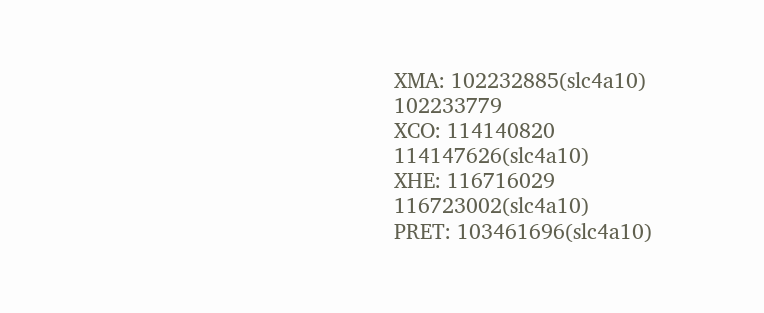XMA: 102232885(slc4a10) 102233779
XCO: 114140820 114147626(slc4a10)
XHE: 116716029 116723002(slc4a10)
PRET: 103461696(slc4a10)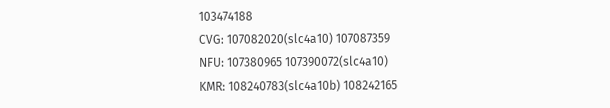103474188
CVG: 107082020(slc4a10) 107087359
NFU: 107380965 107390072(slc4a10)
KMR: 108240783(slc4a10b) 108242165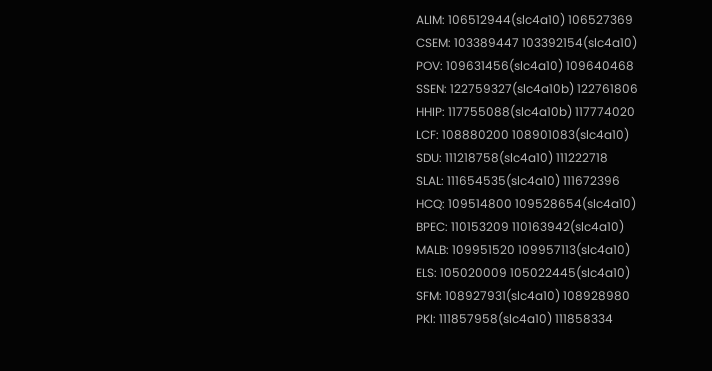ALIM: 106512944(slc4a10) 106527369
CSEM: 103389447 103392154(slc4a10)
POV: 109631456(slc4a10) 109640468
SSEN: 122759327(slc4a10b) 122761806
HHIP: 117755088(slc4a10b) 117774020
LCF: 108880200 108901083(slc4a10)
SDU: 111218758(slc4a10) 111222718
SLAL: 111654535(slc4a10) 111672396
HCQ: 109514800 109528654(slc4a10)
BPEC: 110153209 110163942(slc4a10)
MALB: 109951520 109957113(slc4a10)
ELS: 105020009 105022445(slc4a10)
SFM: 108927931(slc4a10) 108928980
PKI: 111857958(slc4a10) 111858334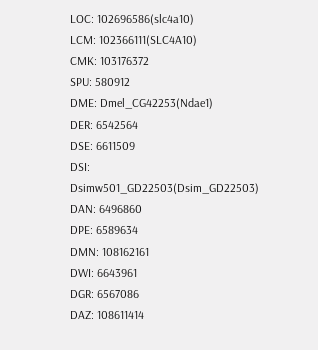LOC: 102696586(slc4a10)
LCM: 102366111(SLC4A10)
CMK: 103176372
SPU: 580912
DME: Dmel_CG42253(Ndae1)
DER: 6542564
DSE: 6611509
DSI: Dsimw501_GD22503(Dsim_GD22503)
DAN: 6496860
DPE: 6589634
DMN: 108162161
DWI: 6643961
DGR: 6567086
DAZ: 108611414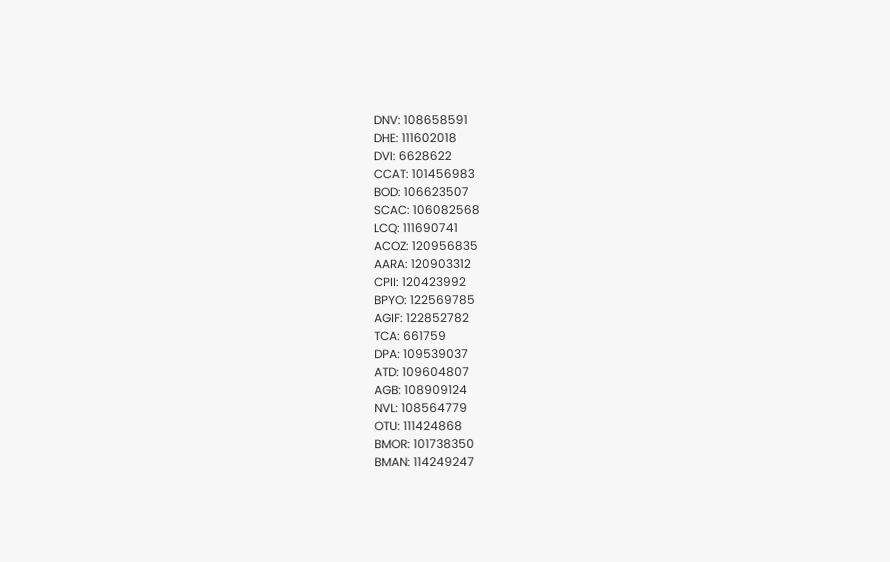DNV: 108658591
DHE: 111602018
DVI: 6628622
CCAT: 101456983
BOD: 106623507
SCAC: 106082568
LCQ: 111690741
ACOZ: 120956835
AARA: 120903312
CPII: 120423992
BPYO: 122569785
AGIF: 122852782
TCA: 661759
DPA: 109539037
ATD: 109604807
AGB: 108909124
NVL: 108564779
OTU: 111424868
BMOR: 101738350
BMAN: 114249247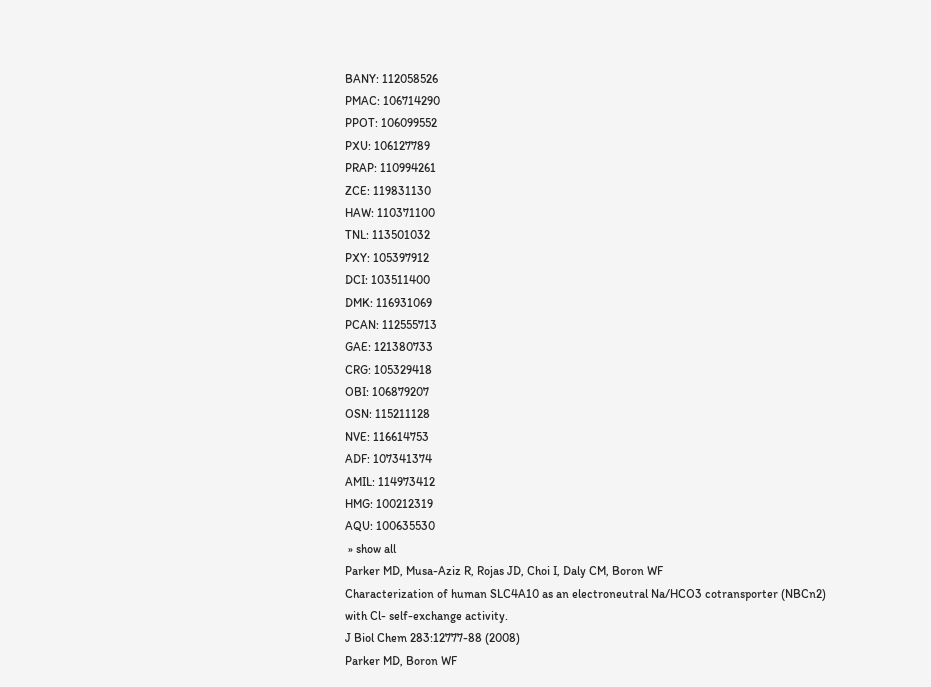BANY: 112058526
PMAC: 106714290
PPOT: 106099552
PXU: 106127789
PRAP: 110994261
ZCE: 119831130
HAW: 110371100
TNL: 113501032
PXY: 105397912
DCI: 103511400
DMK: 116931069
PCAN: 112555713
GAE: 121380733
CRG: 105329418
OBI: 106879207
OSN: 115211128
NVE: 116614753
ADF: 107341374
AMIL: 114973412
HMG: 100212319
AQU: 100635530
 » show all
Parker MD, Musa-Aziz R, Rojas JD, Choi I, Daly CM, Boron WF
Characterization of human SLC4A10 as an electroneutral Na/HCO3 cotransporter (NBCn2) with Cl- self-exchange activity.
J Biol Chem 283:12777-88 (2008)
Parker MD, Boron WF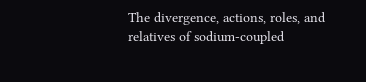The divergence, actions, roles, and relatives of sodium-coupled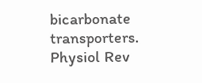bicarbonate transporters.
Physiol Rev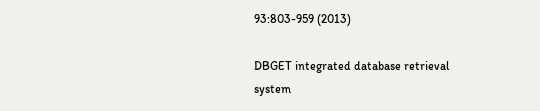93:803-959 (2013)

DBGET integrated database retrieval system